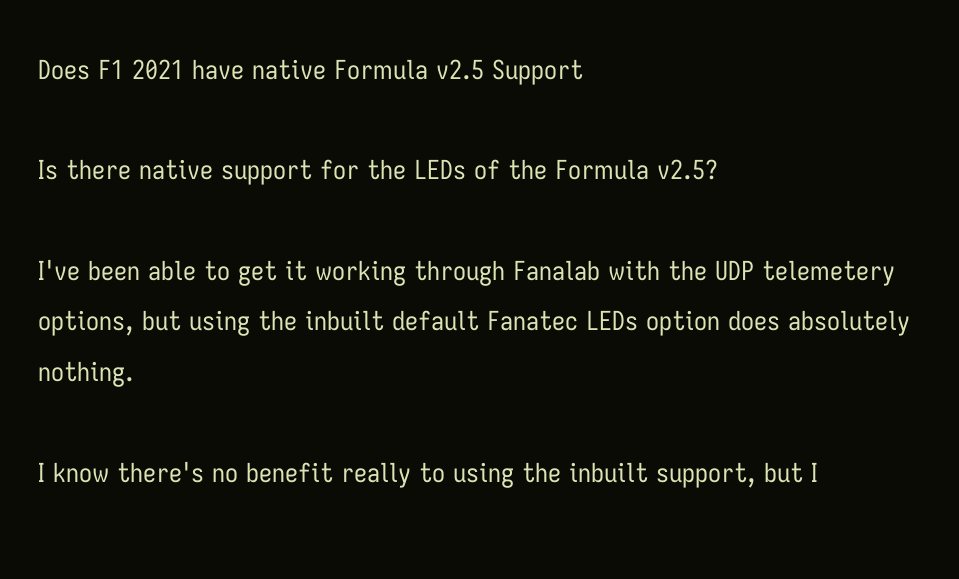Does F1 2021 have native Formula v2.5 Support

Is there native support for the LEDs of the Formula v2.5?

I've been able to get it working through Fanalab with the UDP telemetery options, but using the inbuilt default Fanatec LEDs option does absolutely nothing.

I know there's no benefit really to using the inbuilt support, but I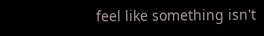feel like something isn't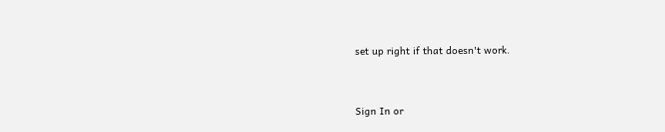set up right if that doesn't work.


Sign In or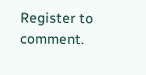Register to comment.